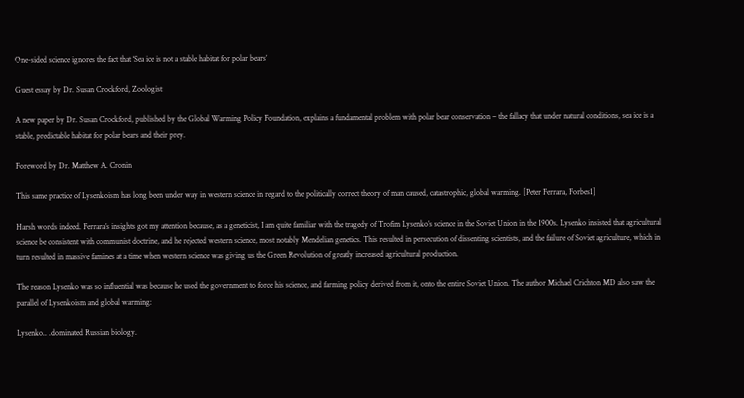One-sided science ignores the fact that ‘Sea ice is not a stable habitat for polar bears’

Guest essay by Dr. Susan Crockford, Zoologist

A new paper by Dr. Susan Crockford, published by the Global Warming Policy Foundation, explains a fundamental problem with polar bear conservation – the fallacy that under natural conditions, sea ice is a stable, predictable habitat for polar bears and their prey.

Foreword by Dr. Matthew A. Cronin

This same practice of Lysenkoism has long been under way in western science in regard to the politically correct theory of man caused, catastrophic, global warming. [Peter Ferrara, Forbes1]

Harsh words indeed. Ferrara’s insights got my attention because, as a geneticist, I am quite familiar with the tragedy of Trofim Lysenko’s science in the Soviet Union in the 1900s. Lysenko insisted that agricultural science be consistent with communist doctrine, and he rejected western science, most notably Mendelian genetics. This resulted in persecution of dissenting scientists, and the failure of Soviet agriculture, which in turn resulted in massive famines at a time when western science was giving us the Green Revolution of greatly increased agricultural production.

The reason Lysenko was so influential was because he used the government to force his science, and farming policy derived from it, onto the entire Soviet Union. The author Michael Crichton MD also saw the parallel of Lysenkoism and global warming:

Lysenko.. .dominated Russian biology.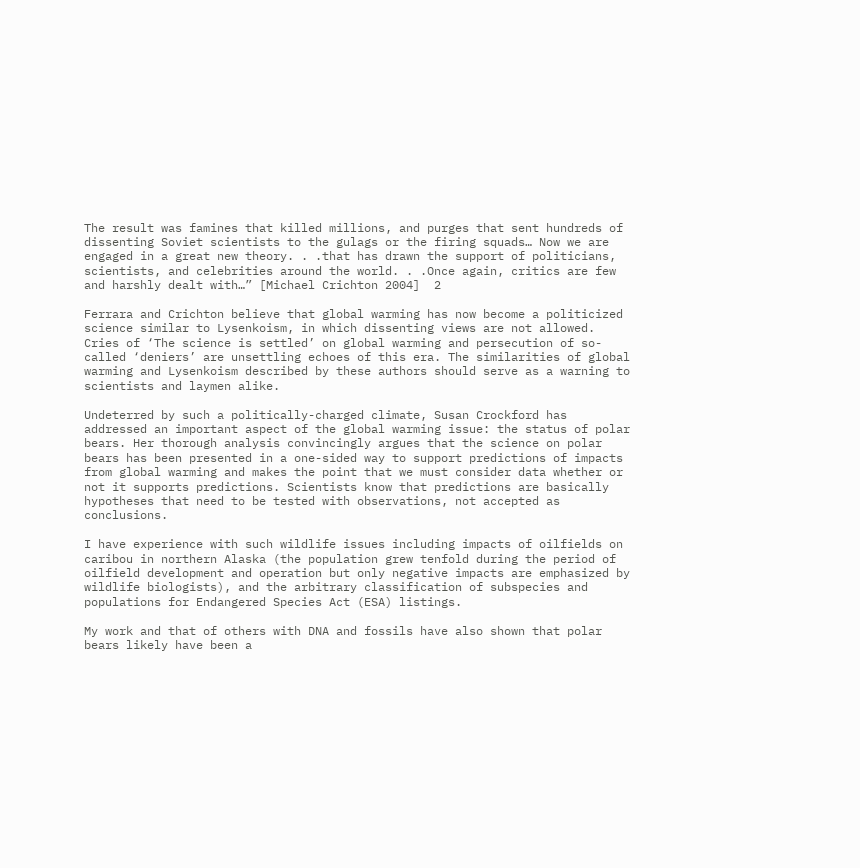The result was famines that killed millions, and purges that sent hundreds of dissenting Soviet scientists to the gulags or the firing squads… Now we are engaged in a great new theory. . .that has drawn the support of politicians, scientists, and celebrities around the world. . .Once again, critics are few and harshly dealt with…” [Michael Crichton 2004]  2

Ferrara and Crichton believe that global warming has now become a politicized science similar to Lysenkoism, in which dissenting views are not allowed. Cries of ‘The science is settled’ on global warming and persecution of so-called ‘deniers’ are unsettling echoes of this era. The similarities of global warming and Lysenkoism described by these authors should serve as a warning to scientists and laymen alike.

Undeterred by such a politically-charged climate, Susan Crockford has addressed an important aspect of the global warming issue: the status of polar bears. Her thorough analysis convincingly argues that the science on polar bears has been presented in a one-sided way to support predictions of impacts from global warming and makes the point that we must consider data whether or not it supports predictions. Scientists know that predictions are basically hypotheses that need to be tested with observations, not accepted as conclusions.

I have experience with such wildlife issues including impacts of oilfields on caribou in northern Alaska (the population grew tenfold during the period of oilfield development and operation but only negative impacts are emphasized by wildlife biologists), and the arbitrary classification of subspecies and populations for Endangered Species Act (ESA) listings.

My work and that of others with DNA and fossils have also shown that polar bears likely have been a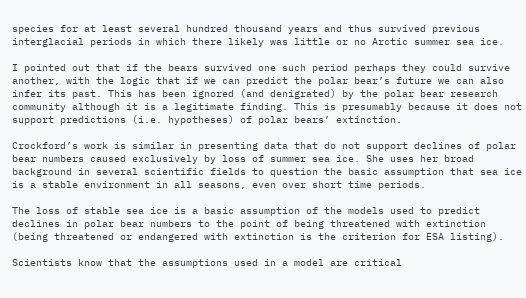species for at least several hundred thousand years and thus survived previous interglacial periods in which there likely was little or no Arctic summer sea ice.

I pointed out that if the bears survived one such period perhaps they could survive another, with the logic that if we can predict the polar bear’s future we can also infer its past. This has been ignored (and denigrated) by the polar bear research community although it is a legitimate finding. This is presumably because it does not support predictions (i.e. hypotheses) of polar bears’ extinction.

Crockford’s work is similar in presenting data that do not support declines of polar bear numbers caused exclusively by loss of summer sea ice. She uses her broad background in several scientific fields to question the basic assumption that sea ice is a stable environment in all seasons, even over short time periods.

The loss of stable sea ice is a basic assumption of the models used to predict declines in polar bear numbers to the point of being threatened with extinction (being threatened or endangered with extinction is the criterion for ESA listing).

Scientists know that the assumptions used in a model are critical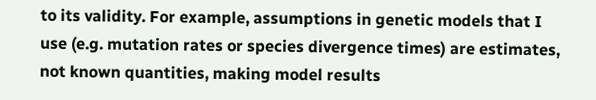to its validity. For example, assumptions in genetic models that I use (e.g. mutation rates or species divergence times) are estimates, not known quantities, making model results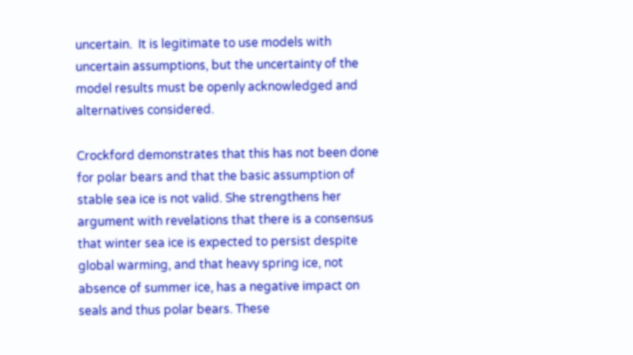uncertain.  It is legitimate to use models with uncertain assumptions, but the uncertainty of the model results must be openly acknowledged and alternatives considered.

Crockford demonstrates that this has not been done for polar bears and that the basic assumption of stable sea ice is not valid. She strengthens her argument with revelations that there is a consensus that winter sea ice is expected to persist despite global warming, and that heavy spring ice, not absence of summer ice, has a negative impact on seals and thus polar bears. These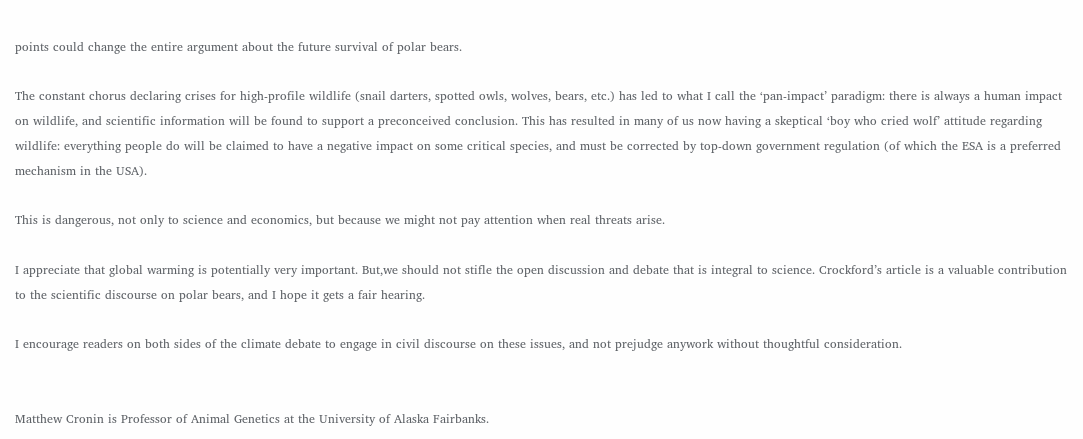points could change the entire argument about the future survival of polar bears.

The constant chorus declaring crises for high-profile wildlife (snail darters, spotted owls, wolves, bears, etc.) has led to what I call the ‘pan-impact’ paradigm: there is always a human impact on wildlife, and scientific information will be found to support a preconceived conclusion. This has resulted in many of us now having a skeptical ‘boy who cried wolf’ attitude regarding wildlife: everything people do will be claimed to have a negative impact on some critical species, and must be corrected by top-down government regulation (of which the ESA is a preferred mechanism in the USA).

This is dangerous, not only to science and economics, but because we might not pay attention when real threats arise.

I appreciate that global warming is potentially very important. But,we should not stifle the open discussion and debate that is integral to science. Crockford’s article is a valuable contribution to the scientific discourse on polar bears, and I hope it gets a fair hearing.

I encourage readers on both sides of the climate debate to engage in civil discourse on these issues, and not prejudge anywork without thoughtful consideration.


Matthew Cronin is Professor of Animal Genetics at the University of Alaska Fairbanks.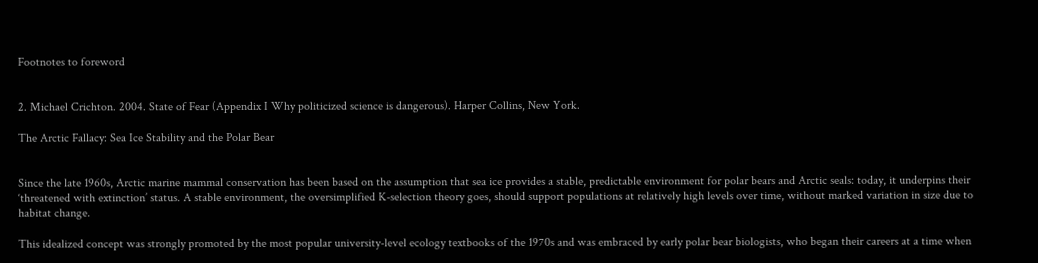Footnotes to foreword


2. Michael Crichton. 2004. State of Fear (Appendix I Why politicized science is dangerous). Harper Collins, New York.

The Arctic Fallacy: Sea Ice Stability and the Polar Bear


Since the late 1960s, Arctic marine mammal conservation has been based on the assumption that sea ice provides a stable, predictable environment for polar bears and Arctic seals: today, it underpins their ‘threatened with extinction’ status. A stable environment, the oversimplified K-selection theory goes, should support populations at relatively high levels over time, without marked variation in size due to habitat change.

This idealized concept was strongly promoted by the most popular university-level ecology textbooks of the 1970s and was embraced by early polar bear biologists, who began their careers at a time when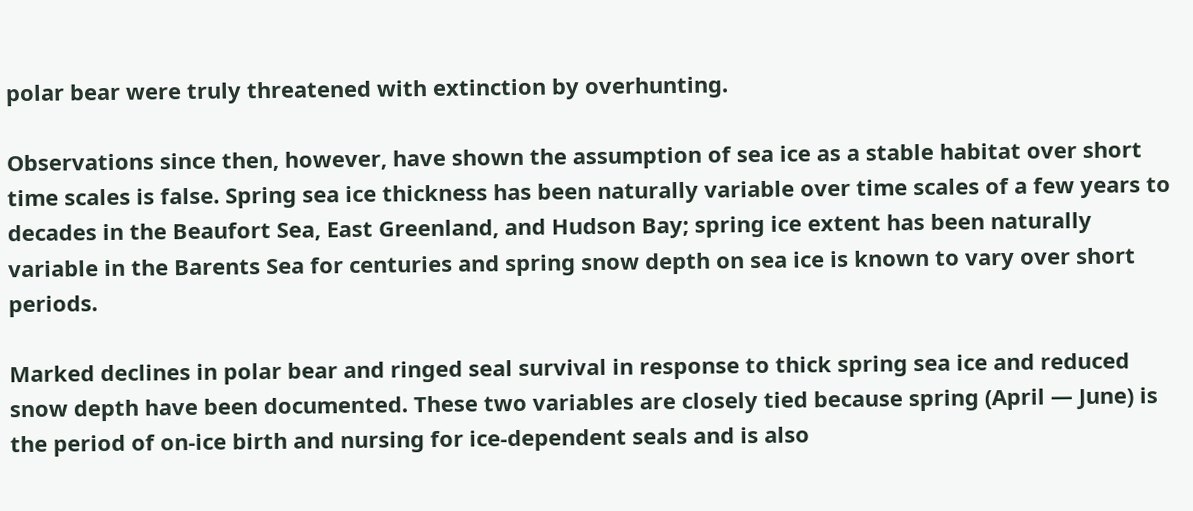polar bear were truly threatened with extinction by overhunting.

Observations since then, however, have shown the assumption of sea ice as a stable habitat over short time scales is false. Spring sea ice thickness has been naturally variable over time scales of a few years to decades in the Beaufort Sea, East Greenland, and Hudson Bay; spring ice extent has been naturally variable in the Barents Sea for centuries and spring snow depth on sea ice is known to vary over short periods.

Marked declines in polar bear and ringed seal survival in response to thick spring sea ice and reduced snow depth have been documented. These two variables are closely tied because spring (April — June) is the period of on-ice birth and nursing for ice-dependent seals and is also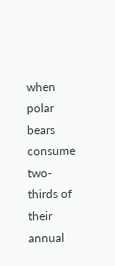when polar bears consume two-thirds of their annual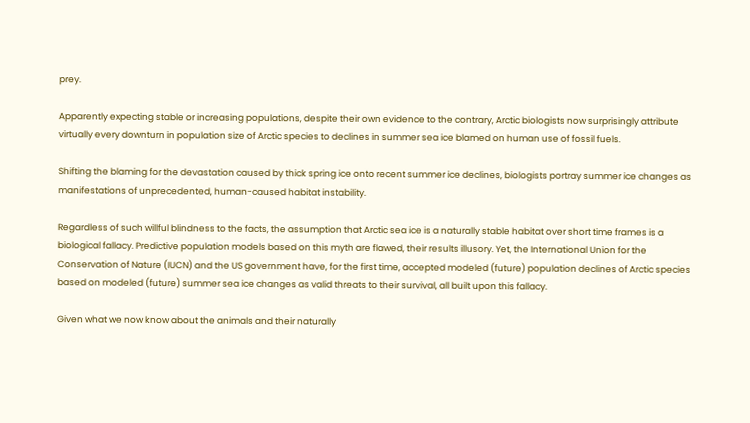prey.

Apparently expecting stable or increasing populations, despite their own evidence to the contrary, Arctic biologists now surprisingly attribute virtually every downturn in population size of Arctic species to declines in summer sea ice blamed on human use of fossil fuels.

Shifting the blaming for the devastation caused by thick spring ice onto recent summer ice declines, biologists portray summer ice changes as manifestations of unprecedented, human-caused habitat instability.

Regardless of such willful blindness to the facts, the assumption that Arctic sea ice is a naturally stable habitat over short time frames is a biological fallacy. Predictive population models based on this myth are flawed, their results illusory. Yet, the International Union for the Conservation of Nature (IUCN) and the US government have, for the first time, accepted modeled (future) population declines of Arctic species based on modeled (future) summer sea ice changes as valid threats to their survival, all built upon this fallacy.

Given what we now know about the animals and their naturally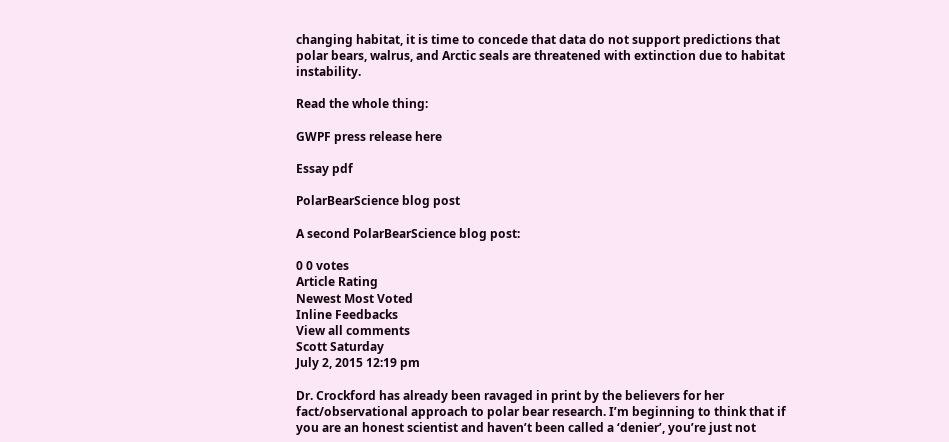changing habitat, it is time to concede that data do not support predictions that polar bears, walrus, and Arctic seals are threatened with extinction due to habitat instability.

Read the whole thing:

GWPF press release here

Essay pdf

PolarBearScience blog post

A second PolarBearScience blog post:

0 0 votes
Article Rating
Newest Most Voted
Inline Feedbacks
View all comments
Scott Saturday
July 2, 2015 12:19 pm

Dr. Crockford has already been ravaged in print by the believers for her fact/observational approach to polar bear research. I’m beginning to think that if you are an honest scientist and haven’t been called a ‘denier’, you’re just not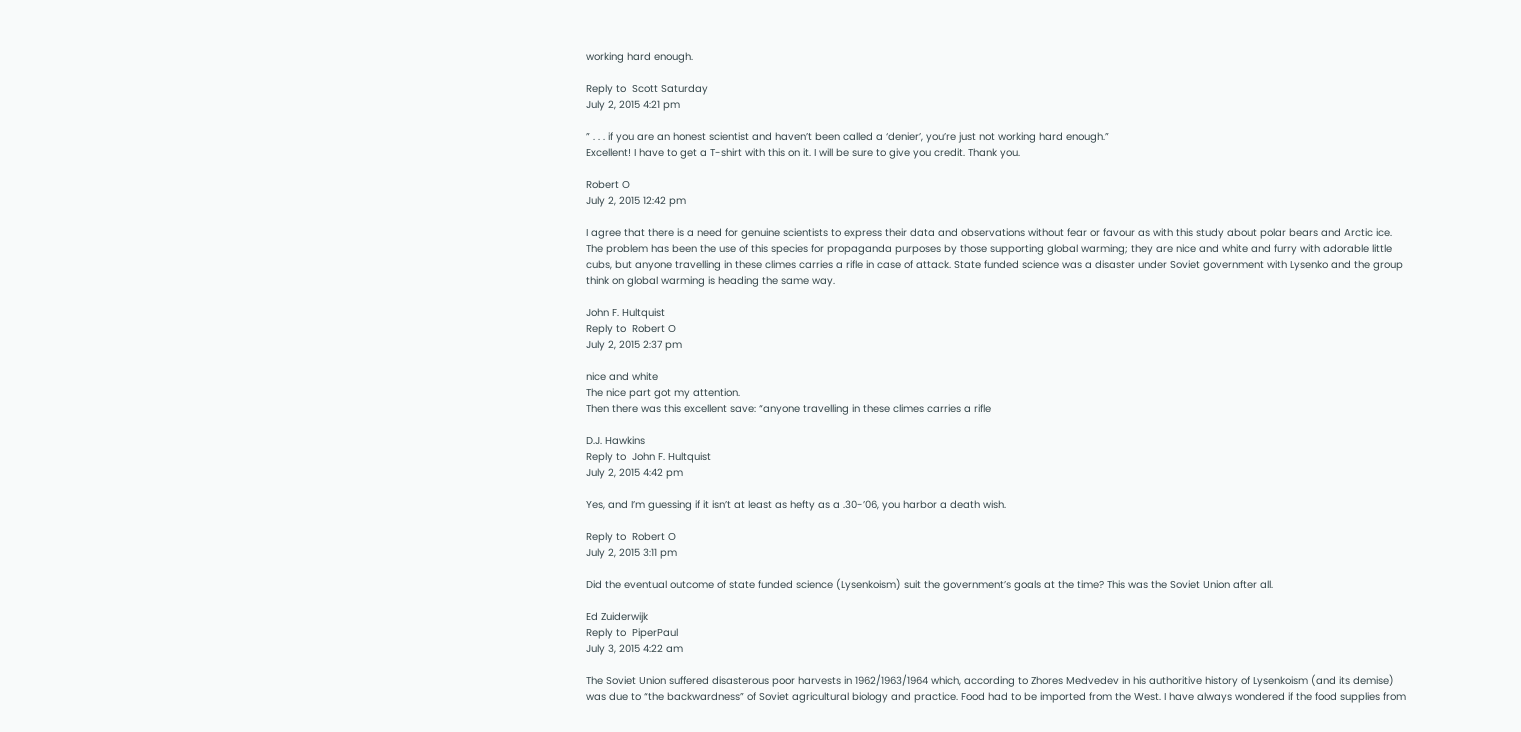working hard enough.

Reply to  Scott Saturday
July 2, 2015 4:21 pm

” . . . if you are an honest scientist and haven’t been called a ‘denier’, you’re just not working hard enough.”
Excellent! I have to get a T-shirt with this on it. I will be sure to give you credit. Thank you.

Robert O
July 2, 2015 12:42 pm

I agree that there is a need for genuine scientists to express their data and observations without fear or favour as with this study about polar bears and Arctic ice. The problem has been the use of this species for propaganda purposes by those supporting global warming; they are nice and white and furry with adorable little cubs, but anyone travelling in these climes carries a rifle in case of attack. State funded science was a disaster under Soviet government with Lysenko and the group think on global warming is heading the same way.

John F. Hultquist
Reply to  Robert O
July 2, 2015 2:37 pm

nice and white
The nice part got my attention.
Then there was this excellent save: “anyone travelling in these climes carries a rifle

D.J. Hawkins
Reply to  John F. Hultquist
July 2, 2015 4:42 pm

Yes, and I’m guessing if it isn’t at least as hefty as a .30-’06, you harbor a death wish.

Reply to  Robert O
July 2, 2015 3:11 pm

Did the eventual outcome of state funded science (Lysenkoism) suit the government’s goals at the time? This was the Soviet Union after all.

Ed Zuiderwijk
Reply to  PiperPaul
July 3, 2015 4:22 am

The Soviet Union suffered disasterous poor harvests in 1962/1963/1964 which, according to Zhores Medvedev in his authoritive history of Lysenkoism (and its demise) was due to “the backwardness” of Soviet agricultural biology and practice. Food had to be imported from the West. I have always wondered if the food supplies from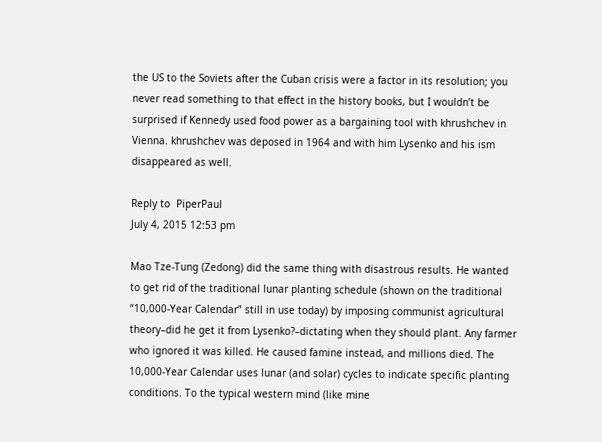the US to the Soviets after the Cuban crisis were a factor in its resolution; you never read something to that effect in the history books, but I wouldn’t be surprised if Kennedy used food power as a bargaining tool with khrushchev in Vienna. khrushchev was deposed in 1964 and with him Lysenko and his ism disappeared as well.

Reply to  PiperPaul
July 4, 2015 12:53 pm

Mao Tze-Tung (Zedong) did the same thing with disastrous results. He wanted to get rid of the traditional lunar planting schedule (shown on the traditional “10,000-Year Calendar” still in use today) by imposing communist agricultural theory–did he get it from Lysenko?–dictating when they should plant. Any farmer who ignored it was killed. He caused famine instead, and millions died. The 10,000-Year Calendar uses lunar (and solar) cycles to indicate specific planting conditions. To the typical western mind (like mine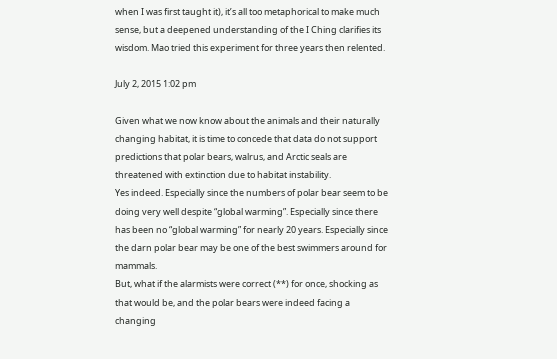when I was first taught it), it’s all too metaphorical to make much sense, but a deepened understanding of the I Ching clarifies its wisdom. Mao tried this experiment for three years then relented.

July 2, 2015 1:02 pm

Given what we now know about the animals and their naturally changing habitat, it is time to concede that data do not support predictions that polar bears, walrus, and Arctic seals are threatened with extinction due to habitat instability.
Yes indeed. Especially since the numbers of polar bear seem to be doing very well despite “global warming”. Especially since there has been no “global warming” for nearly 20 years. Especially since the darn polar bear may be one of the best swimmers around for mammals.
But, what if the alarmists were correct (**) for once, shocking as that would be, and the polar bears were indeed facing a changing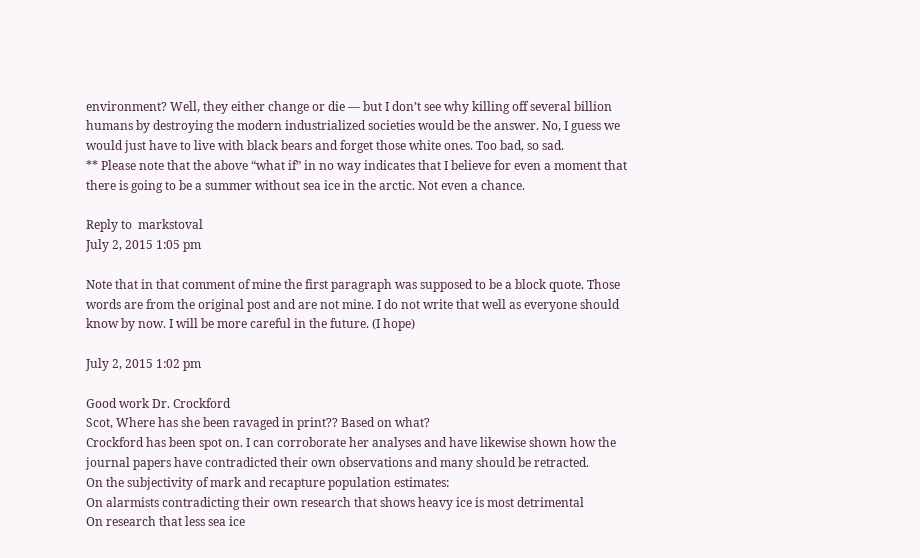environment? Well, they either change or die — but I don’t see why killing off several billion humans by destroying the modern industrialized societies would be the answer. No, I guess we would just have to live with black bears and forget those white ones. Too bad, so sad.
** Please note that the above “what if” in no way indicates that I believe for even a moment that there is going to be a summer without sea ice in the arctic. Not even a chance.

Reply to  markstoval
July 2, 2015 1:05 pm

Note that in that comment of mine the first paragraph was supposed to be a block quote. Those words are from the original post and are not mine. I do not write that well as everyone should know by now. I will be more careful in the future. (I hope)

July 2, 2015 1:02 pm

Good work Dr. Crockford
Scot, Where has she been ravaged in print?? Based on what?
Crockford has been spot on. I can corroborate her analyses and have likewise shown how the journal papers have contradicted their own observations and many should be retracted.
On the subjectivity of mark and recapture population estimates:
On alarmists contradicting their own research that shows heavy ice is most detrimental
On research that less sea ice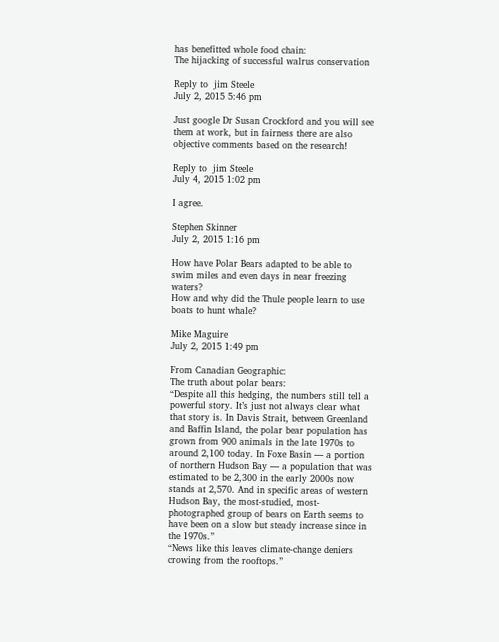has benefitted whole food chain:
The hijacking of successful walrus conservation

Reply to  jim Steele
July 2, 2015 5:46 pm

Just google Dr Susan Crockford and you will see them at work, but in fairness there are also objective comments based on the research!

Reply to  jim Steele
July 4, 2015 1:02 pm

I agree.

Stephen Skinner
July 2, 2015 1:16 pm

How have Polar Bears adapted to be able to swim miles and even days in near freezing waters?
How and why did the Thule people learn to use boats to hunt whale?

Mike Maguire
July 2, 2015 1:49 pm

From Canadian Geographic:
The truth about polar bears:
“Despite all this hedging, the numbers still tell a powerful story. It’s just not always clear what that story is. In Davis Strait, between Greenland and Baffin Island, the polar bear population has grown from 900 animals in the late 1970s to around 2,100 today. In Foxe Basin — a portion of northern Hudson Bay — a population that was estimated to be 2,300 in the early 2000s now stands at 2,570. And in specific areas of western Hudson Bay, the most-studied, most-photographed group of bears on Earth seems to have been on a slow but steady increase since in the 1970s.”
“News like this leaves climate-change deniers crowing from the rooftops.”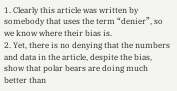1. Clearly this article was written by somebody that uses the term “denier”, so we know where their bias is.
2. Yet, there is no denying that the numbers and data in the article, despite the bias, show that polar bears are doing much better than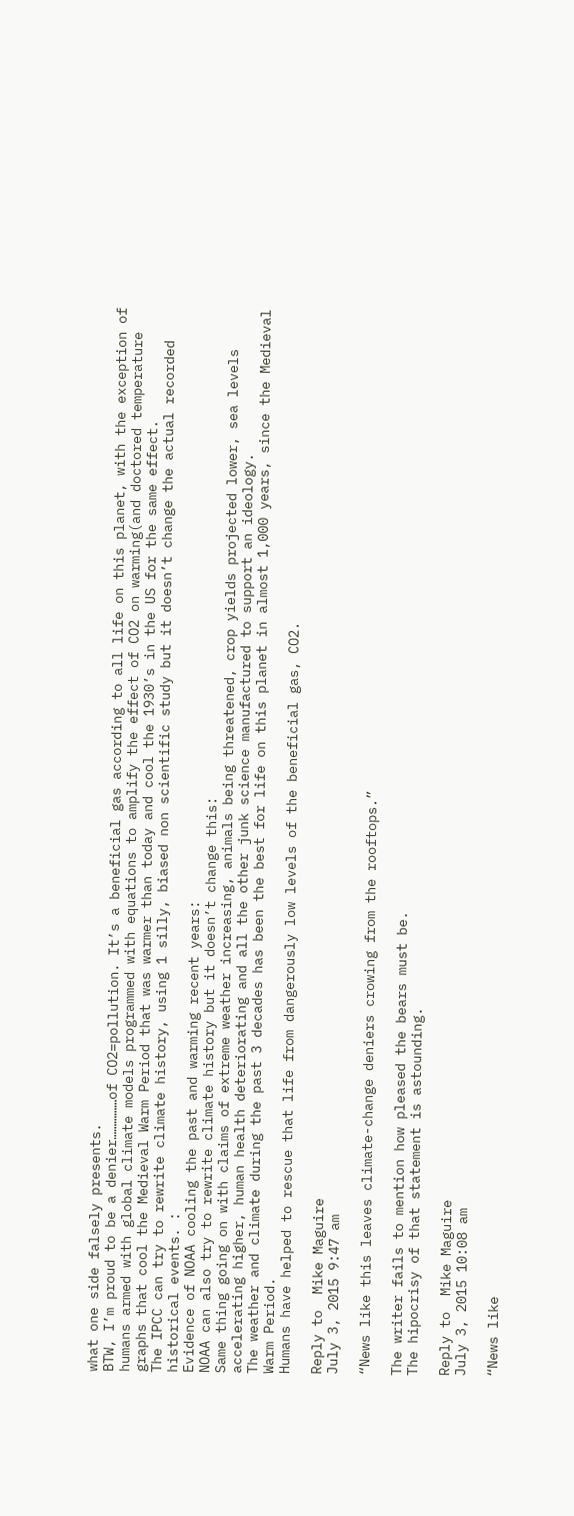what one side falsely presents.
BTW, I’m proud to be a denier……………of CO2=pollution. It’s a beneficial gas according to all life on this planet, with the exception of humans armed with global climate models programmed with equations to amplify the effect of CO2 on warming(and doctored temperature graphs that cool the Medieval Warm Period that was warmer than today and cool the 1930’s in the US for the same effect.
The IPCC can try to rewrite climate history, using 1 silly, biased non scientific study but it doesn’t change the actual recorded historical events. :
Evidence of NOAA cooling the past and warming recent years:
NOAA can also try to rewrite climate history but it doesn’t change this:
Same thing going on with claims of extreme weather increasing, animals being threatened, crop yields projected lower, sea levels accelerating higher, human health deteriorating and all the other junk science manufactured to support an ideology.
The weather and climate during the past 3 decades has been the best for life on this planet in almost 1,000 years, since the Medieval Warm Period.
Humans have helped to rescue that life from dangerously low levels of the beneficial gas, CO2.

Reply to  Mike Maguire
July 3, 2015 9:47 am

“News like this leaves climate-change deniers crowing from the rooftops.”

The writer fails to mention how pleased the bears must be.
The hipocrisy of that statement is astounding.

Reply to  Mike Maguire
July 3, 2015 10:08 am

“News like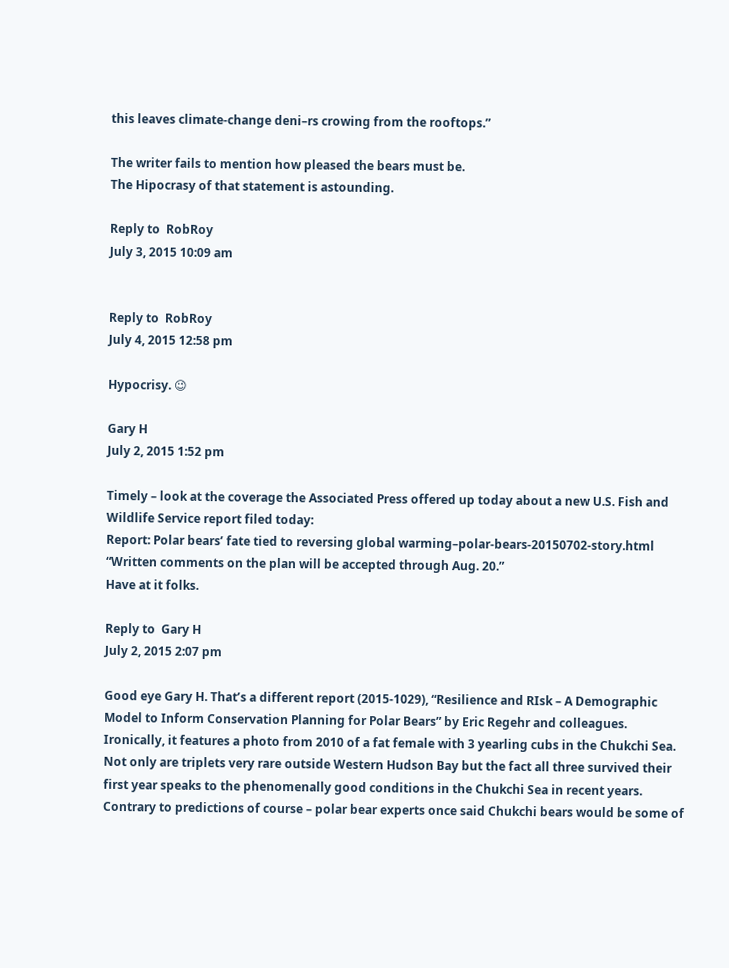this leaves climate-change deni–rs crowing from the rooftops.”

The writer fails to mention how pleased the bears must be.
The Hipocrasy of that statement is astounding.

Reply to  RobRoy
July 3, 2015 10:09 am


Reply to  RobRoy
July 4, 2015 12:58 pm

Hypocrisy. 😉

Gary H
July 2, 2015 1:52 pm

Timely – look at the coverage the Associated Press offered up today about a new U.S. Fish and Wildlife Service report filed today:
Report: Polar bears’ fate tied to reversing global warming–polar-bears-20150702-story.html
“Written comments on the plan will be accepted through Aug. 20.”
Have at it folks.

Reply to  Gary H
July 2, 2015 2:07 pm

Good eye Gary H. That’s a different report (2015-1029), “Resilience and RIsk – A Demographic Model to Inform Conservation Planning for Polar Bears” by Eric Regehr and colleagues.
Ironically, it features a photo from 2010 of a fat female with 3 yearling cubs in the Chukchi Sea. Not only are triplets very rare outside Western Hudson Bay but the fact all three survived their first year speaks to the phenomenally good conditions in the Chukchi Sea in recent years.
Contrary to predictions of course – polar bear experts once said Chukchi bears would be some of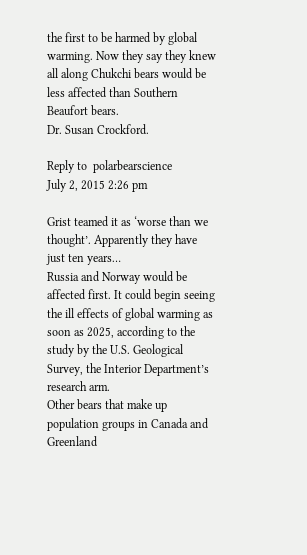the first to be harmed by global warming. Now they say they knew all along Chukchi bears would be less affected than Southern Beaufort bears.
Dr. Susan Crockford.

Reply to  polarbearscience
July 2, 2015 2:26 pm

Grist teamed it as ‘worse than we thought’. Apparently they have just ten years…
Russia and Norway would be affected first. It could begin seeing the ill effects of global warming as soon as 2025, according to the study by the U.S. Geological Survey, the Interior Department’s research arm.
Other bears that make up population groups in Canada and Greenland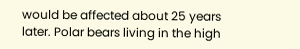would be affected about 25 years later. Polar bears living in the high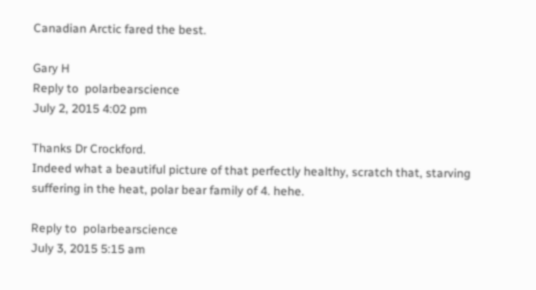Canadian Arctic fared the best.

Gary H
Reply to  polarbearscience
July 2, 2015 4:02 pm

Thanks Dr Crockford.
Indeed what a beautiful picture of that perfectly healthy, scratch that, starving suffering in the heat, polar bear family of 4. hehe.

Reply to  polarbearscience
July 3, 2015 5:15 am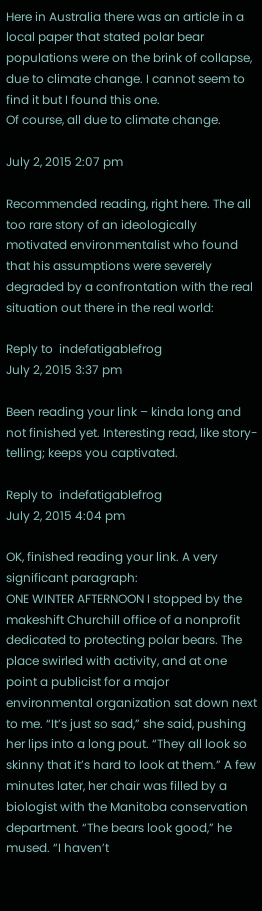Here in Australia there was an article in a local paper that stated polar bear populations were on the brink of collapse, due to climate change. I cannot seem to find it but I found this one.
Of course, all due to climate change.

July 2, 2015 2:07 pm

Recommended reading, right here. The all too rare story of an ideologically motivated environmentalist who found that his assumptions were severely degraded by a confrontation with the real situation out there in the real world:

Reply to  indefatigablefrog
July 2, 2015 3:37 pm

Been reading your link – kinda long and not finished yet. Interesting read, like story-telling; keeps you captivated.

Reply to  indefatigablefrog
July 2, 2015 4:04 pm

OK, finished reading your link. A very significant paragraph:
ONE WINTER AFTERNOON I stopped by the makeshift Churchill office of a nonprofit dedicated to protecting polar bears. The place swirled with activity, and at one point a publicist for a major environmental organization sat down next to me. “It’s just so sad,” she said, pushing her lips into a long pout. “They all look so skinny that it’s hard to look at them.” A few minutes later, her chair was filled by a biologist with the Manitoba conservation department. “The bears look good,” he mused. “I haven’t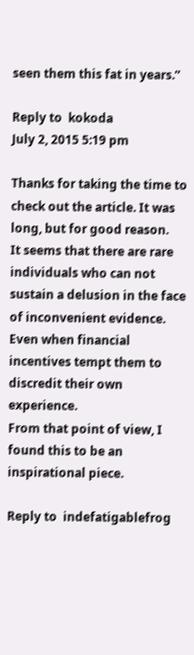seen them this fat in years.”

Reply to  kokoda
July 2, 2015 5:19 pm

Thanks for taking the time to check out the article. It was long, but for good reason.
It seems that there are rare individuals who can not sustain a delusion in the face of inconvenient evidence. Even when financial incentives tempt them to discredit their own experience.
From that point of view, I found this to be an inspirational piece.

Reply to  indefatigablefrog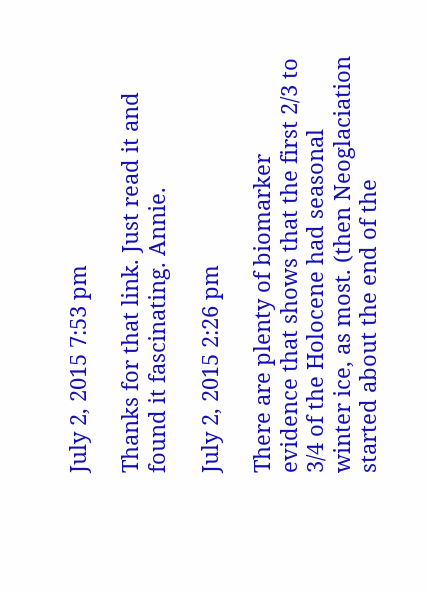July 2, 2015 7:53 pm

Thanks for that link. Just read it and found it fascinating. Annie.

July 2, 2015 2:26 pm

There are plenty of biomarker evidence that shows that the first 2/3 to 3/4 of the Holocene had seasonal winter ice, as most. (then Neoglaciation started about the end of the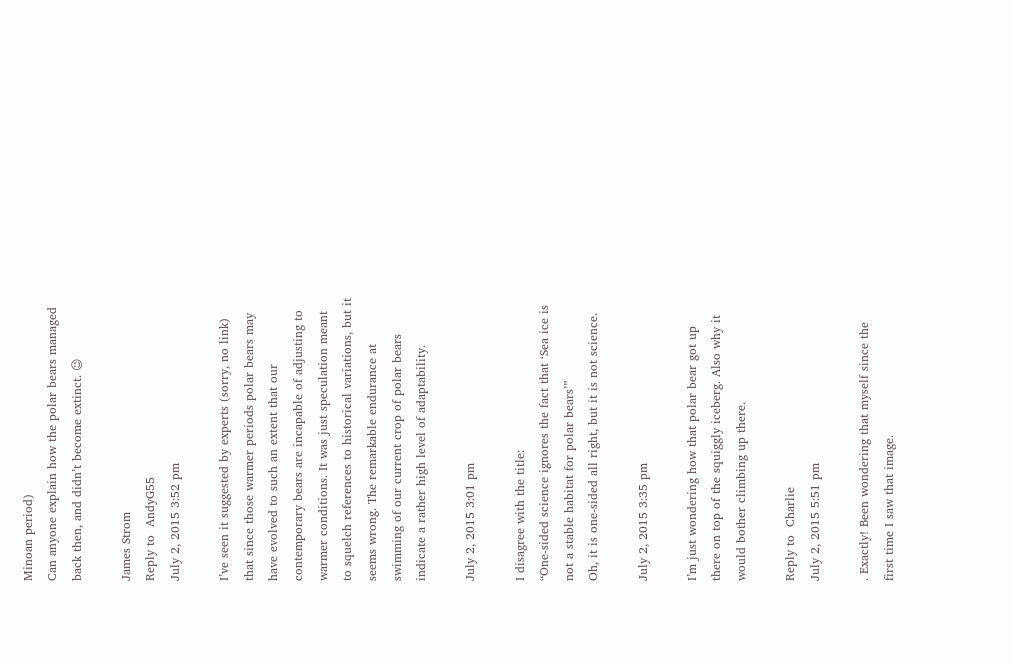Minoan period)
Can anyone explain how the polar bears managed back then, and didn’t become extinct. 😉

James Strom
Reply to  AndyG55
July 2, 2015 3:52 pm

I’ve seen it suggested by experts (sorry, no link) that since those warmer periods polar bears may have evolved to such an extent that our contemporary bears are incapable of adjusting to warmer conditions. It was just speculation meant to squelch references to historical variations, but it seems wrong. The remarkable endurance at swimming of our current crop of polar bears indicate a rather high level of adaptability.

July 2, 2015 3:01 pm

I disagree with the title:
“One-sided science ignores the fact that ‘Sea ice is not a stable habitat for polar bears’”
Oh, it is one-sided all right, but it is not science.

July 2, 2015 3:35 pm

I’m just wondering how that polar bear got up there on top of the squiggly iceberg. Also why it would bother climbing up there.

Reply to  Charlie
July 2, 2015 5:51 pm

. Exactly! Been wondering that myself since the first time I saw that image.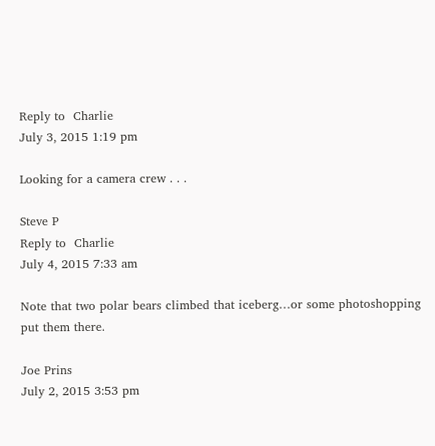Reply to  Charlie
July 3, 2015 1:19 pm

Looking for a camera crew . . .

Steve P
Reply to  Charlie
July 4, 2015 7:33 am

Note that two polar bears climbed that iceberg…or some photoshopping put them there.

Joe Prins
July 2, 2015 3:53 pm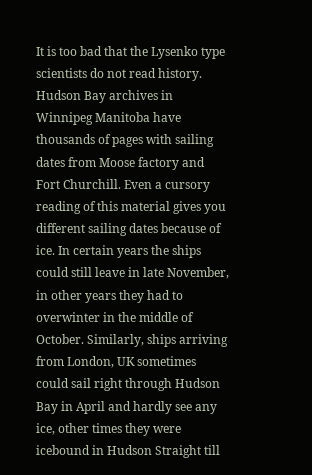It is too bad that the Lysenko type scientists do not read history. Hudson Bay archives in Winnipeg Manitoba have thousands of pages with sailing dates from Moose factory and Fort Churchill. Even a cursory reading of this material gives you different sailing dates because of ice. In certain years the ships could still leave in late November, in other years they had to overwinter in the middle of October. Similarly, ships arriving from London, UK sometimes could sail right through Hudson Bay in April and hardly see any ice, other times they were icebound in Hudson Straight till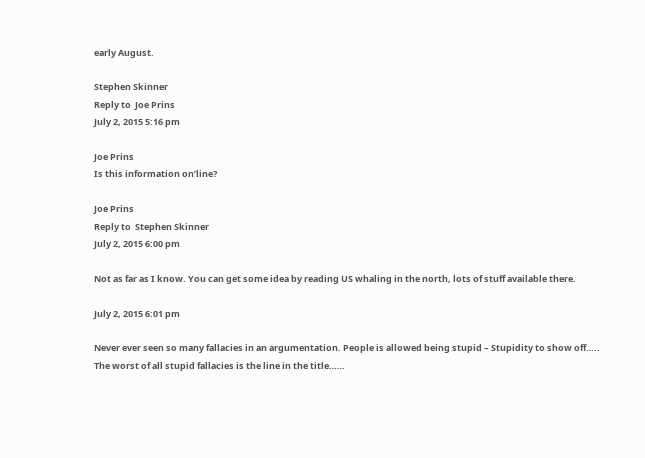early August.

Stephen Skinner
Reply to  Joe Prins
July 2, 2015 5:16 pm

Joe Prins
Is this information on’line?

Joe Prins
Reply to  Stephen Skinner
July 2, 2015 6:00 pm

Not as far as I know. You can get some idea by reading US whaling in the north, lots of stuff available there.

July 2, 2015 6:01 pm

Never ever seen so many fallacies in an argumentation. People is allowed being stupid – Stupidity to show off…..
The worst of all stupid fallacies is the line in the title……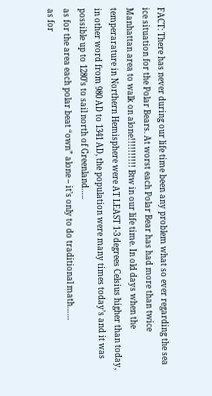FACT: There has never during our life time been any problem what so ever regarding the sea ice situation for the Polar Bears. At worst each Polar Bear has had more than twice Manhattan area to walk on alone!!!!!!!!!! Btw in our life time. In old days when the temperarature in Northern Hemisphere were AT LEAST 1-3 degrees Celsius higher than today, in other word from 980 AD to 1341 AD, the population were many times today’s and it was possible up to 1280’s to sail north of Greenland…..
as for the area each polar beat “own” alone – it’s only to do traditional math……
as for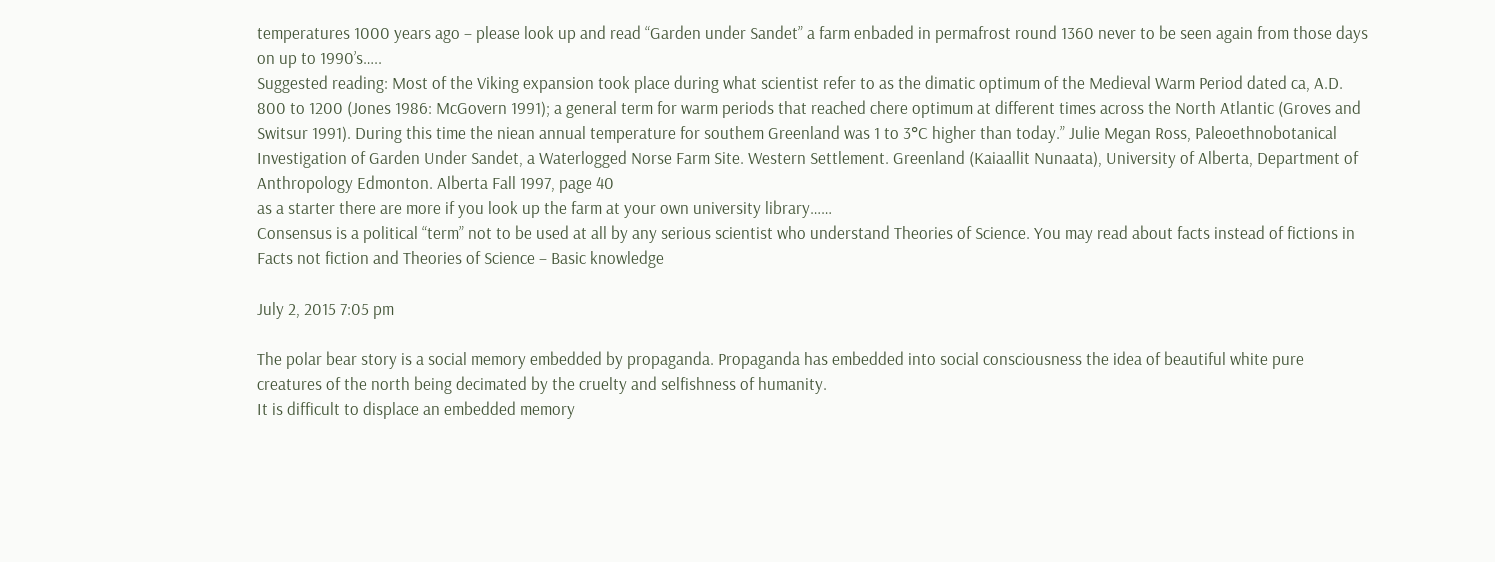temperatures 1000 years ago – please look up and read “Garden under Sandet” a farm enbaded in permafrost round 1360 never to be seen again from those days on up to 1990’s…..
Suggested reading: Most of the Viking expansion took place during what scientist refer to as the dimatic optimum of the Medieval Warm Period dated ca, A.D. 800 to 1200 (Jones 1986: McGovern 1991); a general term for warm periods that reached chere optimum at different times across the North Atlantic (Groves and Switsur 1991). During this time the niean annual temperature for southem Greenland was 1 to 3°C higher than today.” Julie Megan Ross, Paleoethnobotanical Investigation of Garden Under Sandet, a Waterlogged Norse Farm Site. Western Settlement. Greenland (Kaiaallit Nunaata), University of Alberta, Department of Anthropology Edmonton. Alberta Fall 1997, page 40
as a starter there are more if you look up the farm at your own university library……
Consensus is a political “term” not to be used at all by any serious scientist who understand Theories of Science. You may read about facts instead of fictions in Facts not fiction and Theories of Science – Basic knowledge

July 2, 2015 7:05 pm

The polar bear story is a social memory embedded by propaganda. Propaganda has embedded into social consciousness the idea of beautiful white pure creatures of the north being decimated by the cruelty and selfishness of humanity.
It is difficult to displace an embedded memory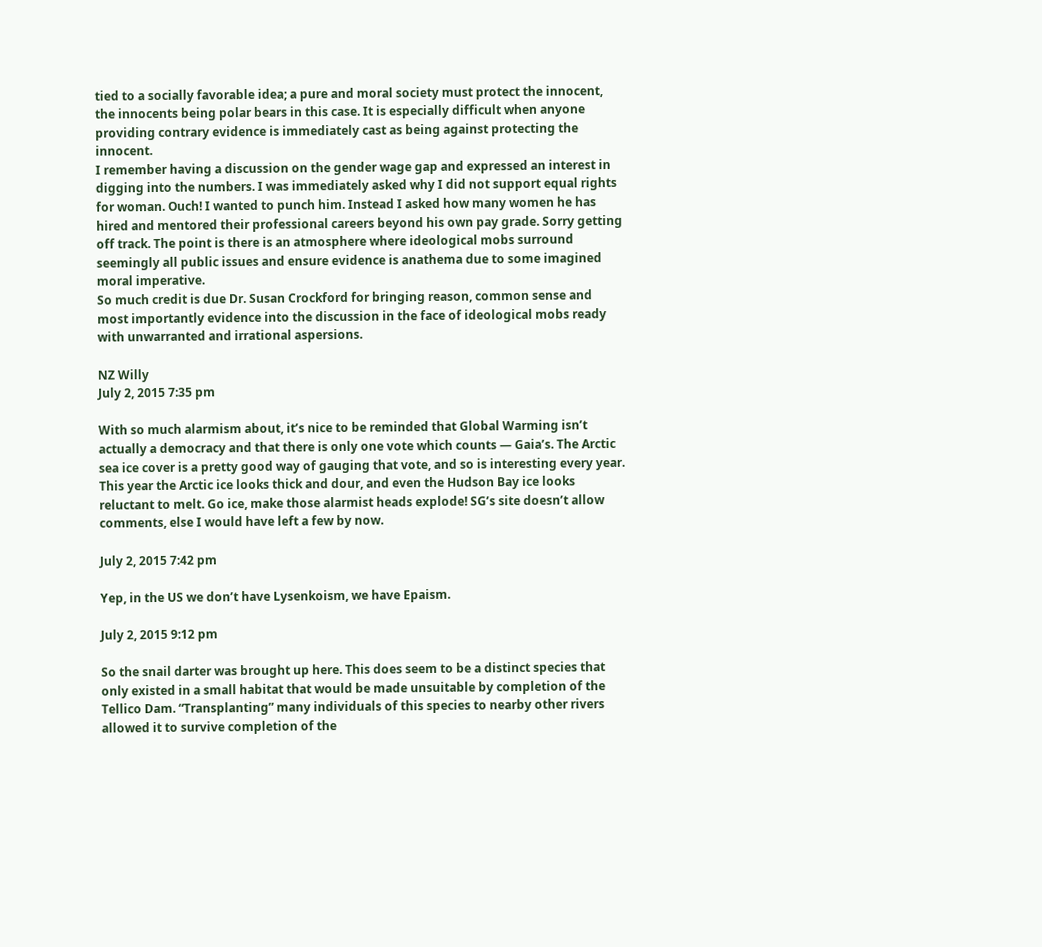tied to a socially favorable idea; a pure and moral society must protect the innocent, the innocents being polar bears in this case. It is especially difficult when anyone providing contrary evidence is immediately cast as being against protecting the innocent.
I remember having a discussion on the gender wage gap and expressed an interest in digging into the numbers. I was immediately asked why I did not support equal rights for woman. Ouch! I wanted to punch him. Instead I asked how many women he has hired and mentored their professional careers beyond his own pay grade. Sorry getting off track. The point is there is an atmosphere where ideological mobs surround seemingly all public issues and ensure evidence is anathema due to some imagined moral imperative.
So much credit is due Dr. Susan Crockford for bringing reason, common sense and most importantly evidence into the discussion in the face of ideological mobs ready with unwarranted and irrational aspersions.

NZ Willy
July 2, 2015 7:35 pm

With so much alarmism about, it’s nice to be reminded that Global Warming isn’t actually a democracy and that there is only one vote which counts — Gaia’s. The Arctic sea ice cover is a pretty good way of gauging that vote, and so is interesting every year. This year the Arctic ice looks thick and dour, and even the Hudson Bay ice looks reluctant to melt. Go ice, make those alarmist heads explode! SG’s site doesn’t allow comments, else I would have left a few by now.

July 2, 2015 7:42 pm

Yep, in the US we don’t have Lysenkoism, we have Epaism.

July 2, 2015 9:12 pm

So the snail darter was brought up here. This does seem to be a distinct species that only existed in a small habitat that would be made unsuitable by completion of the Tellico Dam. “Transplanting” many individuals of this species to nearby other rivers allowed it to survive completion of the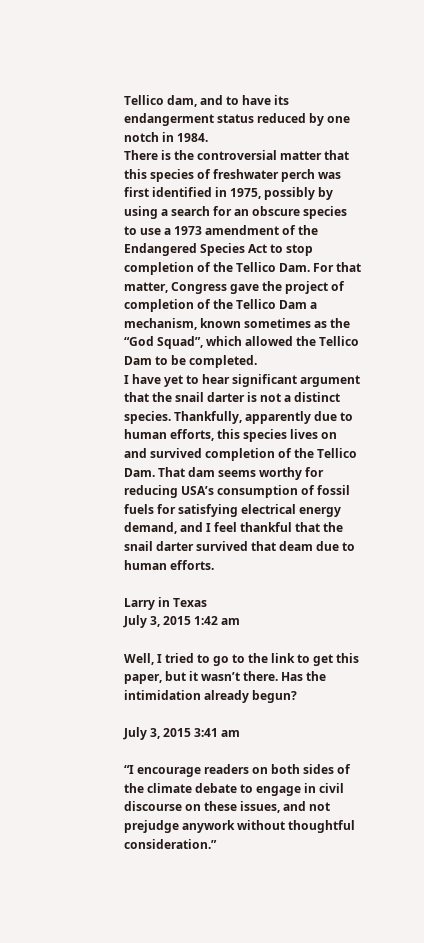Tellico dam, and to have its endangerment status reduced by one notch in 1984.
There is the controversial matter that this species of freshwater perch was first identified in 1975, possibly by using a search for an obscure species to use a 1973 amendment of the Endangered Species Act to stop completion of the Tellico Dam. For that matter, Congress gave the project of completion of the Tellico Dam a mechanism, known sometimes as the “God Squad”, which allowed the Tellico Dam to be completed.
I have yet to hear significant argument that the snail darter is not a distinct species. Thankfully, apparently due to human efforts, this species lives on and survived completion of the Tellico Dam. That dam seems worthy for reducing USA’s consumption of fossil fuels for satisfying electrical energy demand, and I feel thankful that the snail darter survived that deam due to human efforts.

Larry in Texas
July 3, 2015 1:42 am

Well, I tried to go to the link to get this paper, but it wasn’t there. Has the intimidation already begun?

July 3, 2015 3:41 am

“I encourage readers on both sides of the climate debate to engage in civil discourse on these issues, and not prejudge anywork without thoughtful consideration.”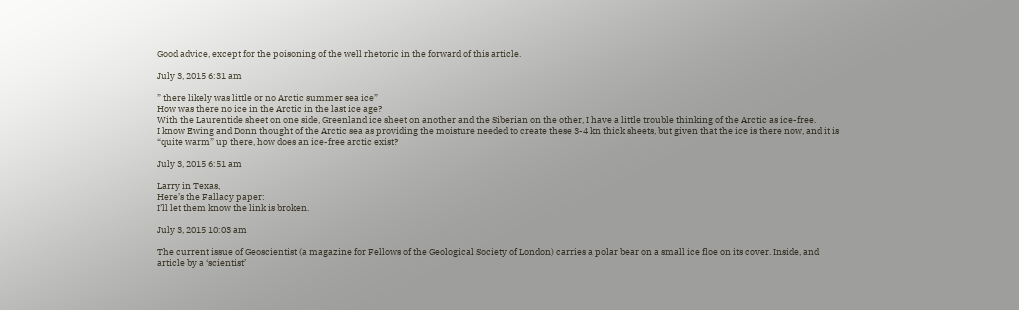Good advice, except for the poisoning of the well rhetoric in the forward of this article.

July 3, 2015 6:31 am

” there likely was little or no Arctic summer sea ice”
How was there no ice in the Arctic in the last ice age?
With the Laurentide sheet on one side, Greenland ice sheet on another and the Siberian on the other, I have a little trouble thinking of the Arctic as ice-free.
I know Ewing and Donn thought of the Arctic sea as providing the moisture needed to create these 3-4 kn thick sheets, but given that the ice is there now, and it is “quite warm” up there, how does an ice-free arctic exist?

July 3, 2015 6:51 am

Larry in Texas,
Here’s the Fallacy paper:
I’ll let them know the link is broken.

July 3, 2015 10:03 am

The current issue of Geoscientist (a magazine for Fellows of the Geological Society of London) carries a polar bear on a small ice floe on its cover. Inside, and article by a ‘scientist’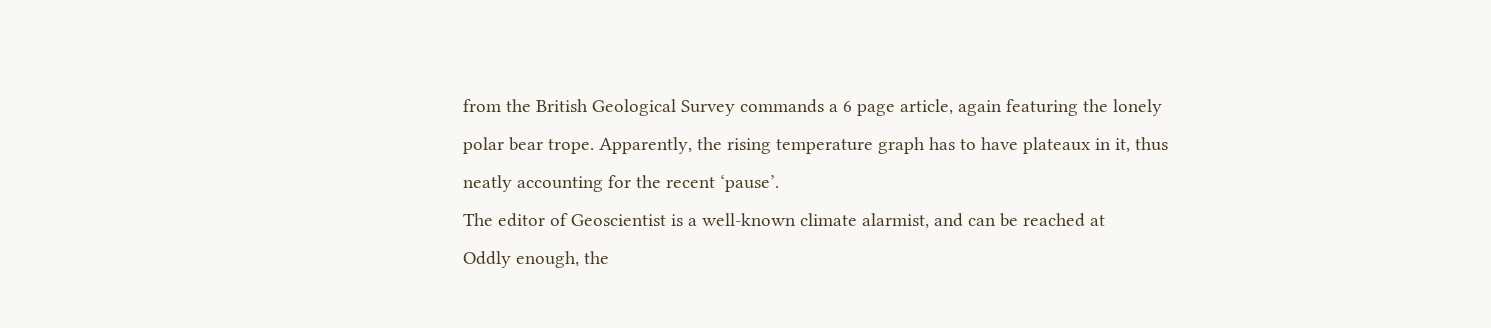from the British Geological Survey commands a 6 page article, again featuring the lonely polar bear trope. Apparently, the rising temperature graph has to have plateaux in it, thus neatly accounting for the recent ‘pause’.
The editor of Geoscientist is a well-known climate alarmist, and can be reached at
Oddly enough, the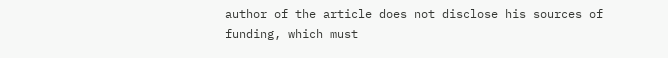author of the article does not disclose his sources of funding, which must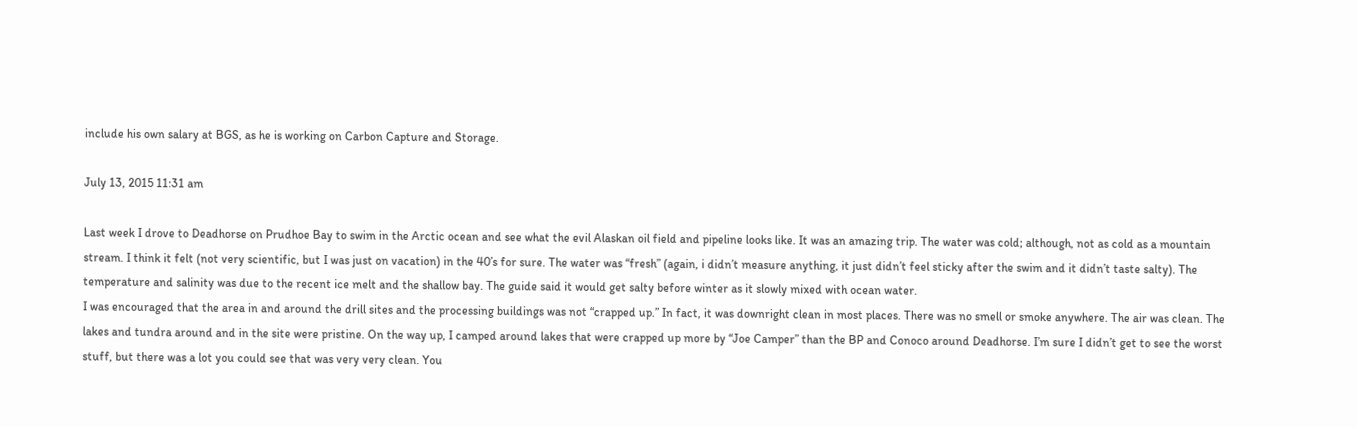include his own salary at BGS, as he is working on Carbon Capture and Storage.

July 13, 2015 11:31 am

Last week I drove to Deadhorse on Prudhoe Bay to swim in the Arctic ocean and see what the evil Alaskan oil field and pipeline looks like. It was an amazing trip. The water was cold; although, not as cold as a mountain stream. I think it felt (not very scientific, but I was just on vacation) in the 40’s for sure. The water was “fresh” (again, i didn’t measure anything, it just didn’t feel sticky after the swim and it didn’t taste salty). The temperature and salinity was due to the recent ice melt and the shallow bay. The guide said it would get salty before winter as it slowly mixed with ocean water.
I was encouraged that the area in and around the drill sites and the processing buildings was not “crapped up.” In fact, it was downright clean in most places. There was no smell or smoke anywhere. The air was clean. The lakes and tundra around and in the site were pristine. On the way up, I camped around lakes that were crapped up more by “Joe Camper” than the BP and Conoco around Deadhorse. I’m sure I didn’t get to see the worst stuff, but there was a lot you could see that was very very clean. You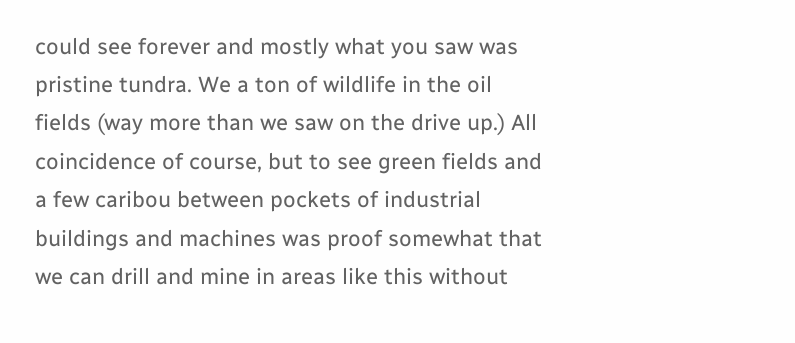could see forever and mostly what you saw was pristine tundra. We a ton of wildlife in the oil fields (way more than we saw on the drive up.) All coincidence of course, but to see green fields and a few caribou between pockets of industrial buildings and machines was proof somewhat that we can drill and mine in areas like this without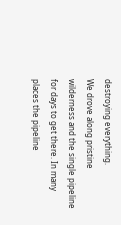destroying everything.
We drove along pristine wilderness and the single pipeline for days to get there. In many places the pipeline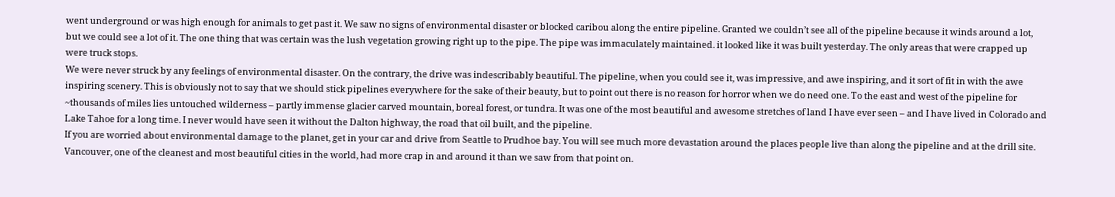went underground or was high enough for animals to get past it. We saw no signs of environmental disaster or blocked caribou along the entire pipeline. Granted we couldn’t see all of the pipeline because it winds around a lot, but we could see a lot of it. The one thing that was certain was the lush vegetation growing right up to the pipe. The pipe was immaculately maintained. it looked like it was built yesterday. The only areas that were crapped up were truck stops.
We were never struck by any feelings of environmental disaster. On the contrary, the drive was indescribably beautiful. The pipeline, when you could see it, was impressive, and awe inspiring, and it sort of fit in with the awe inspiring scenery. This is obviously not to say that we should stick pipelines everywhere for the sake of their beauty, but to point out there is no reason for horror when we do need one. To the east and west of the pipeline for ~thousands of miles lies untouched wilderness – partly immense glacier carved mountain, boreal forest, or tundra. It was one of the most beautiful and awesome stretches of land I have ever seen – and I have lived in Colorado and Lake Tahoe for a long time. I never would have seen it without the Dalton highway, the road that oil built, and the pipeline.
If you are worried about environmental damage to the planet, get in your car and drive from Seattle to Prudhoe bay. You will see much more devastation around the places people live than along the pipeline and at the drill site. Vancouver, one of the cleanest and most beautiful cities in the world, had more crap in and around it than we saw from that point on.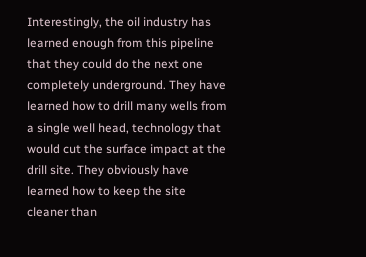Interestingly, the oil industry has learned enough from this pipeline that they could do the next one completely underground. They have learned how to drill many wells from a single well head, technology that would cut the surface impact at the drill site. They obviously have learned how to keep the site cleaner than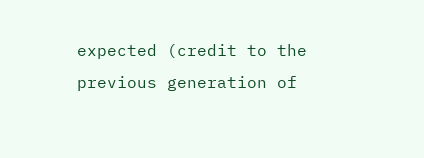expected (credit to the previous generation of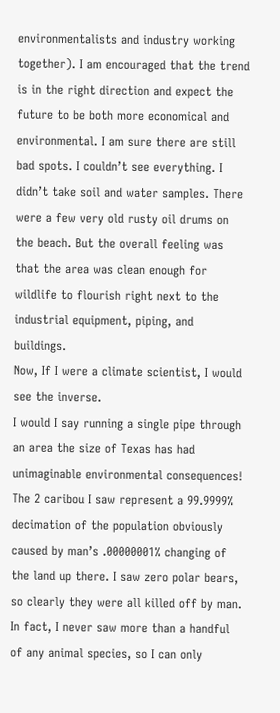environmentalists and industry working together). I am encouraged that the trend is in the right direction and expect the future to be both more economical and environmental. I am sure there are still bad spots. I couldn’t see everything. I didn’t take soil and water samples. There were a few very old rusty oil drums on the beach. But the overall feeling was that the area was clean enough for wildlife to flourish right next to the industrial equipment, piping, and buildings.
Now, If I were a climate scientist, I would see the inverse.
I would I say running a single pipe through an area the size of Texas has had unimaginable environmental consequences! The 2 caribou I saw represent a 99.9999% decimation of the population obviously caused by man’s .00000001% changing of the land up there. I saw zero polar bears, so clearly they were all killed off by man. In fact, I never saw more than a handful of any animal species, so I can only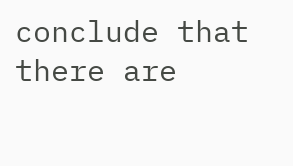conclude that there are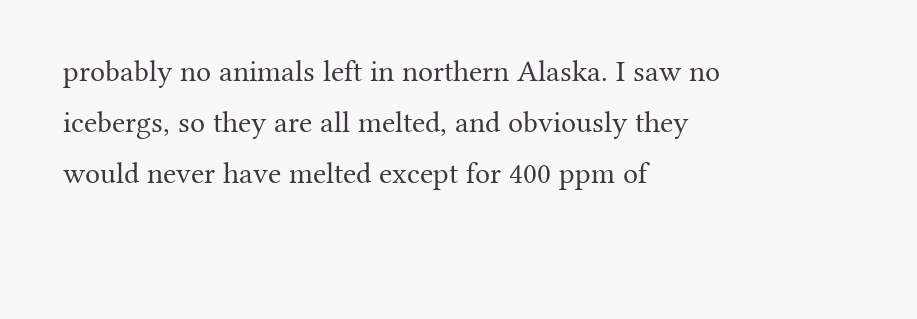probably no animals left in northern Alaska. I saw no icebergs, so they are all melted, and obviously they would never have melted except for 400 ppm of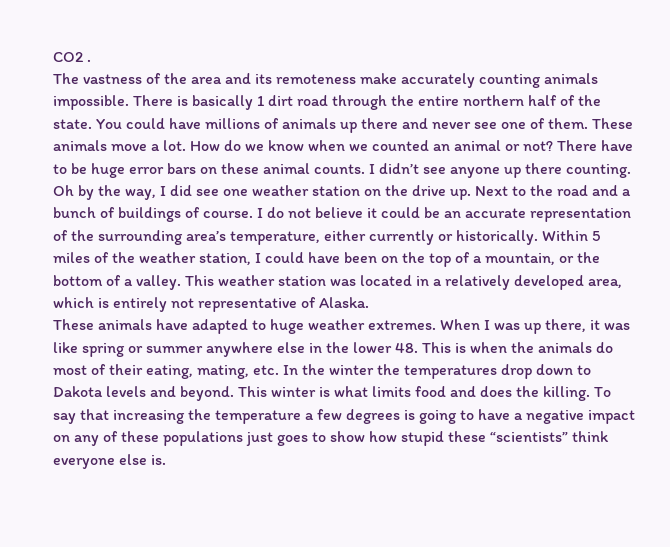CO2 .
The vastness of the area and its remoteness make accurately counting animals impossible. There is basically 1 dirt road through the entire northern half of the state. You could have millions of animals up there and never see one of them. These animals move a lot. How do we know when we counted an animal or not? There have to be huge error bars on these animal counts. I didn’t see anyone up there counting.
Oh by the way, I did see one weather station on the drive up. Next to the road and a bunch of buildings of course. I do not believe it could be an accurate representation of the surrounding area’s temperature, either currently or historically. Within 5 miles of the weather station, I could have been on the top of a mountain, or the bottom of a valley. This weather station was located in a relatively developed area, which is entirely not representative of Alaska.
These animals have adapted to huge weather extremes. When I was up there, it was like spring or summer anywhere else in the lower 48. This is when the animals do most of their eating, mating, etc. In the winter the temperatures drop down to Dakota levels and beyond. This winter is what limits food and does the killing. To say that increasing the temperature a few degrees is going to have a negative impact on any of these populations just goes to show how stupid these “scientists” think everyone else is.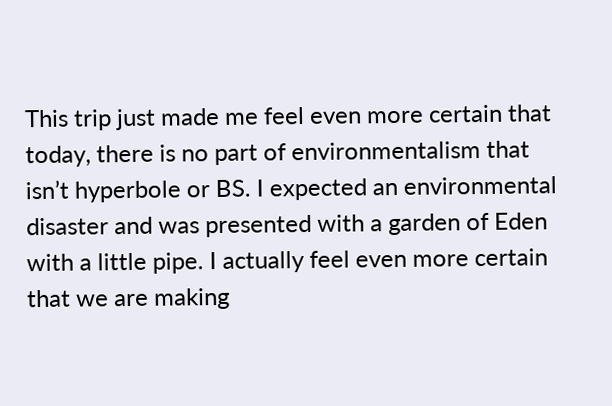This trip just made me feel even more certain that today, there is no part of environmentalism that isn’t hyperbole or BS. I expected an environmental disaster and was presented with a garden of Eden with a little pipe. I actually feel even more certain that we are making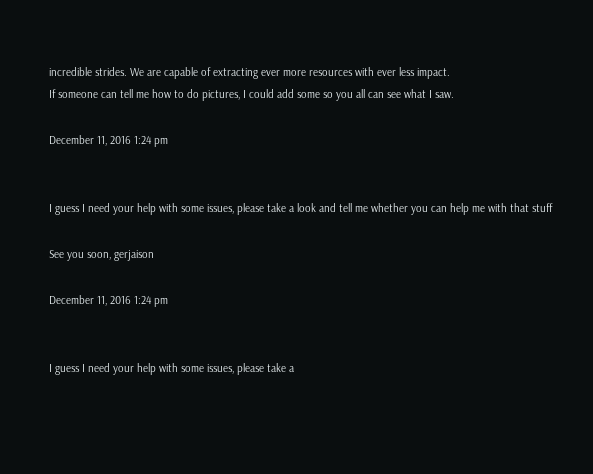incredible strides. We are capable of extracting ever more resources with ever less impact.
If someone can tell me how to do pictures, I could add some so you all can see what I saw.

December 11, 2016 1:24 pm


I guess I need your help with some issues, please take a look and tell me whether you can help me with that stuff

See you soon, gerjaison

December 11, 2016 1:24 pm


I guess I need your help with some issues, please take a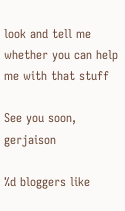look and tell me whether you can help me with that stuff

See you soon, gerjaison

%d bloggers like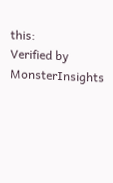this:
Verified by MonsterInsights